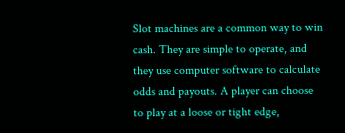Slot machines are a common way to win cash. They are simple to operate, and they use computer software to calculate odds and payouts. A player can choose to play at a loose or tight edge,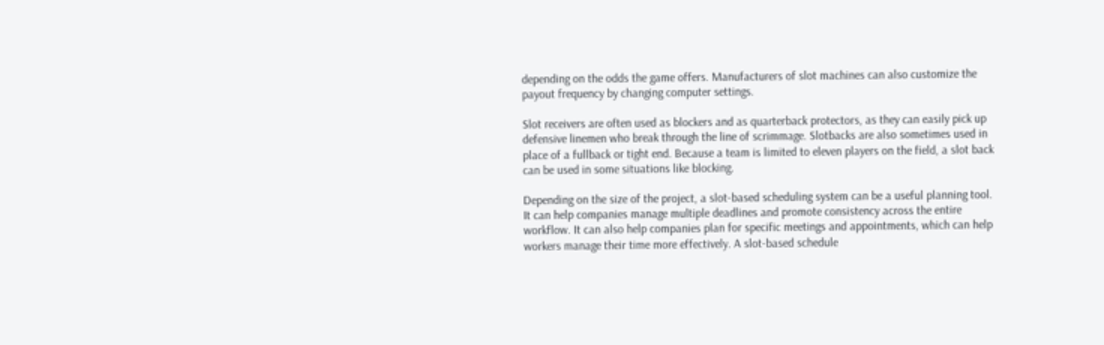depending on the odds the game offers. Manufacturers of slot machines can also customize the payout frequency by changing computer settings.

Slot receivers are often used as blockers and as quarterback protectors, as they can easily pick up defensive linemen who break through the line of scrimmage. Slotbacks are also sometimes used in place of a fullback or tight end. Because a team is limited to eleven players on the field, a slot back can be used in some situations like blocking.

Depending on the size of the project, a slot-based scheduling system can be a useful planning tool. It can help companies manage multiple deadlines and promote consistency across the entire workflow. It can also help companies plan for specific meetings and appointments, which can help workers manage their time more effectively. A slot-based schedule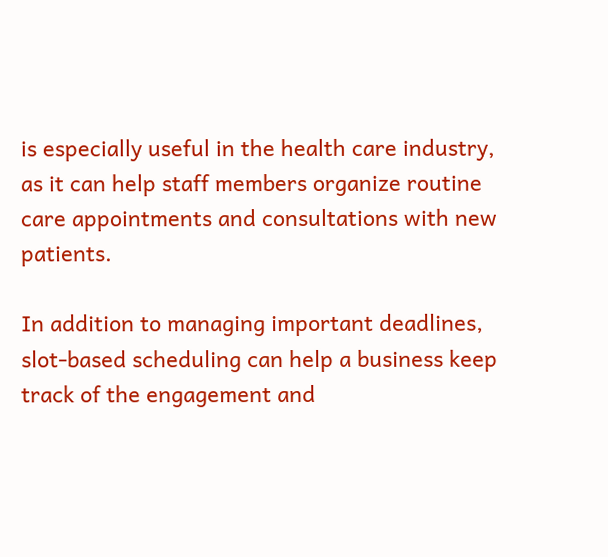is especially useful in the health care industry, as it can help staff members organize routine care appointments and consultations with new patients.

In addition to managing important deadlines, slot-based scheduling can help a business keep track of the engagement and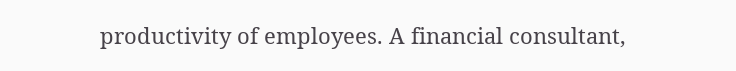productivity of employees. A financial consultant,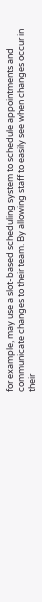for example, may use a slot-based scheduling system to schedule appointments and communicate changes to their team. By allowing staff to easily see when changes occur in their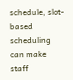schedule, slot-based scheduling can make staff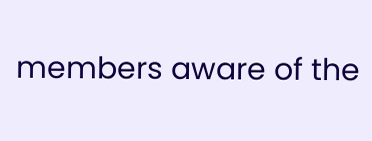members aware of the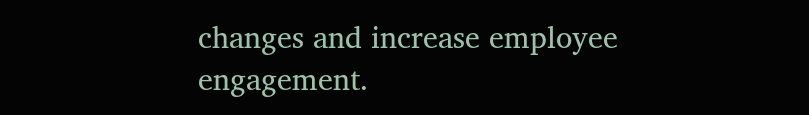changes and increase employee engagement.